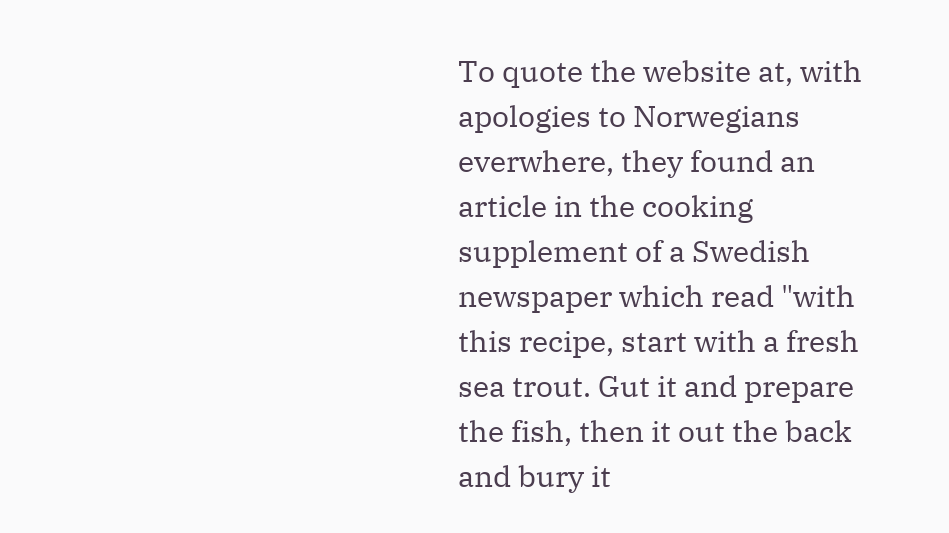To quote the website at, with apologies to Norwegians everwhere, they found an article in the cooking supplement of a Swedish newspaper which read "with this recipe, start with a fresh sea trout. Gut it and prepare the fish, then it out the back and bury it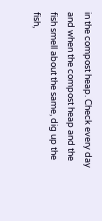in the compost heap. Check every day and when the compost heap and the fish smell about the same, dig up the fish,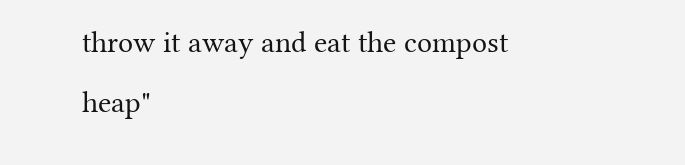throw it away and eat the compost heap"